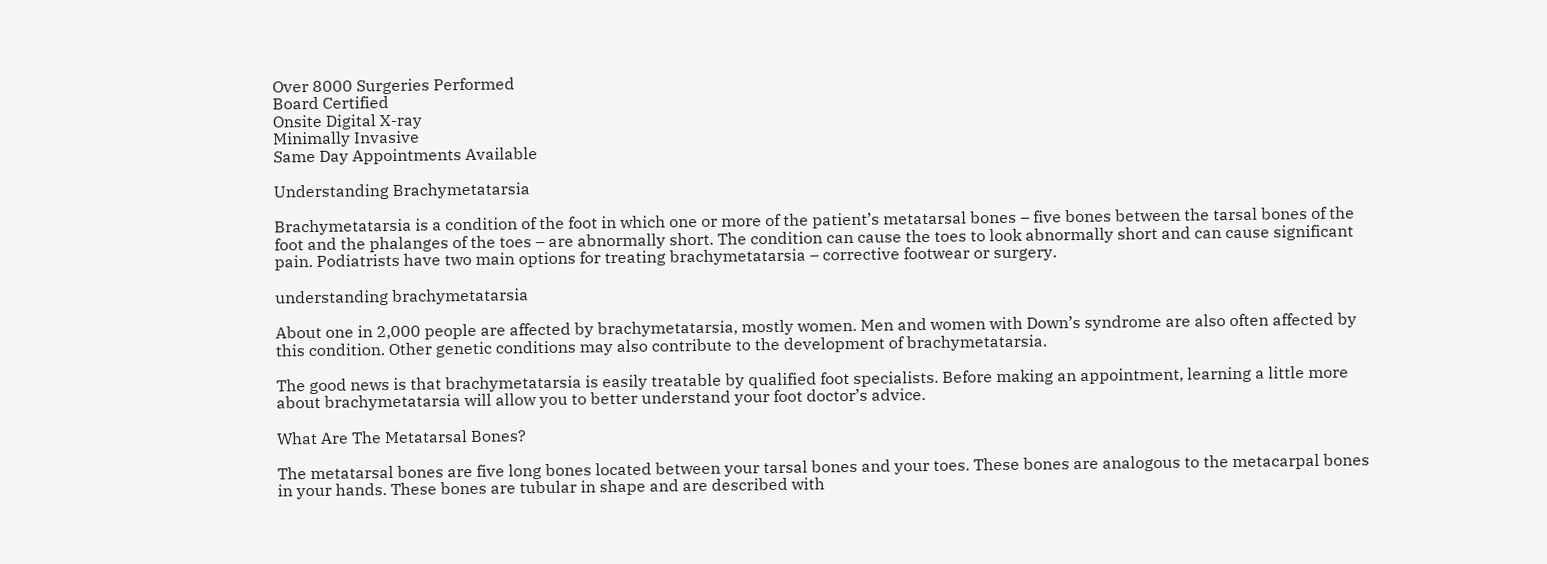Over 8000 Surgeries Performed
Board Certified
Onsite Digital X-ray
Minimally Invasive
Same Day Appointments Available

Understanding Brachymetatarsia

Brachymetatarsia is a condition of the foot in which one or more of the patient’s metatarsal bones – five bones between the tarsal bones of the foot and the phalanges of the toes – are abnormally short. The condition can cause the toes to look abnormally short and can cause significant pain. Podiatrists have two main options for treating brachymetatarsia – corrective footwear or surgery.

understanding brachymetatarsia

About one in 2,000 people are affected by brachymetatarsia, mostly women. Men and women with Down’s syndrome are also often affected by this condition. Other genetic conditions may also contribute to the development of brachymetatarsia.

The good news is that brachymetatarsia is easily treatable by qualified foot specialists. Before making an appointment, learning a little more about brachymetatarsia will allow you to better understand your foot doctor’s advice.

What Are The Metatarsal Bones?

The metatarsal bones are five long bones located between your tarsal bones and your toes. These bones are analogous to the metacarpal bones in your hands. These bones are tubular in shape and are described with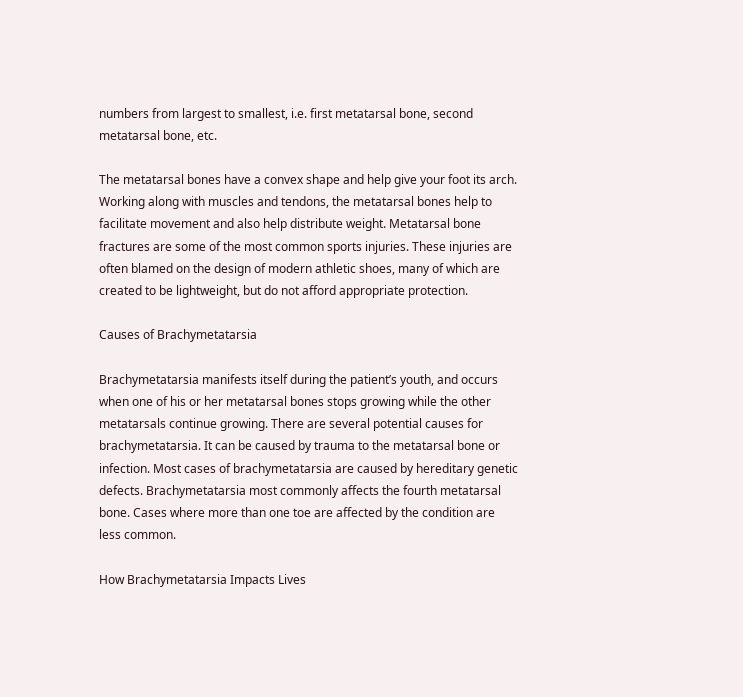numbers from largest to smallest, i.e. first metatarsal bone, second metatarsal bone, etc.

The metatarsal bones have a convex shape and help give your foot its arch. Working along with muscles and tendons, the metatarsal bones help to facilitate movement and also help distribute weight. Metatarsal bone fractures are some of the most common sports injuries. These injuries are often blamed on the design of modern athletic shoes, many of which are created to be lightweight, but do not afford appropriate protection.

Causes of Brachymetatarsia

Brachymetatarsia manifests itself during the patient’s youth, and occurs when one of his or her metatarsal bones stops growing while the other metatarsals continue growing. There are several potential causes for brachymetatarsia. It can be caused by trauma to the metatarsal bone or infection. Most cases of brachymetatarsia are caused by hereditary genetic defects. Brachymetatarsia most commonly affects the fourth metatarsal bone. Cases where more than one toe are affected by the condition are less common.

How Brachymetatarsia Impacts Lives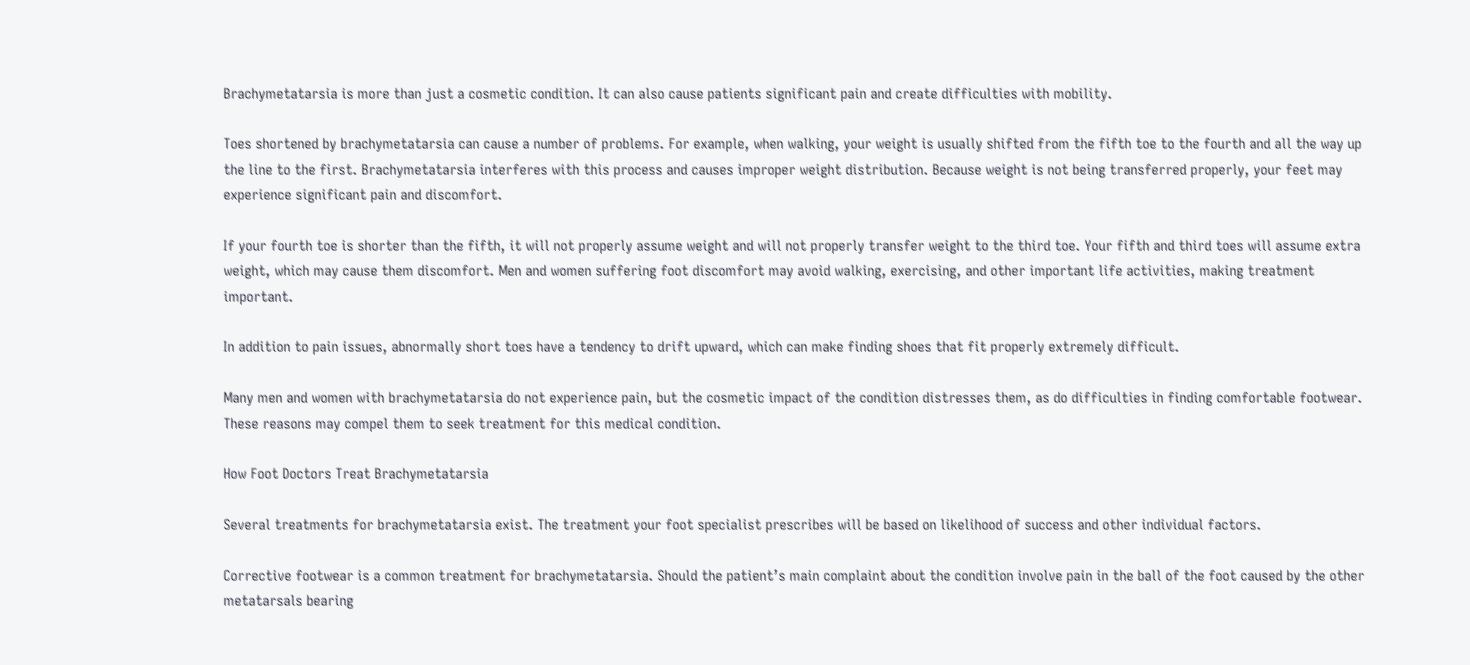Brachymetatarsia is more than just a cosmetic condition. It can also cause patients significant pain and create difficulties with mobility.

Toes shortened by brachymetatarsia can cause a number of problems. For example, when walking, your weight is usually shifted from the fifth toe to the fourth and all the way up the line to the first. Brachymetatarsia interferes with this process and causes improper weight distribution. Because weight is not being transferred properly, your feet may experience significant pain and discomfort.

If your fourth toe is shorter than the fifth, it will not properly assume weight and will not properly transfer weight to the third toe. Your fifth and third toes will assume extra weight, which may cause them discomfort. Men and women suffering foot discomfort may avoid walking, exercising, and other important life activities, making treatment important.

In addition to pain issues, abnormally short toes have a tendency to drift upward, which can make finding shoes that fit properly extremely difficult.

Many men and women with brachymetatarsia do not experience pain, but the cosmetic impact of the condition distresses them, as do difficulties in finding comfortable footwear. These reasons may compel them to seek treatment for this medical condition.

How Foot Doctors Treat Brachymetatarsia

Several treatments for brachymetatarsia exist. The treatment your foot specialist prescribes will be based on likelihood of success and other individual factors.

Corrective footwear is a common treatment for brachymetatarsia. Should the patient’s main complaint about the condition involve pain in the ball of the foot caused by the other metatarsals bearing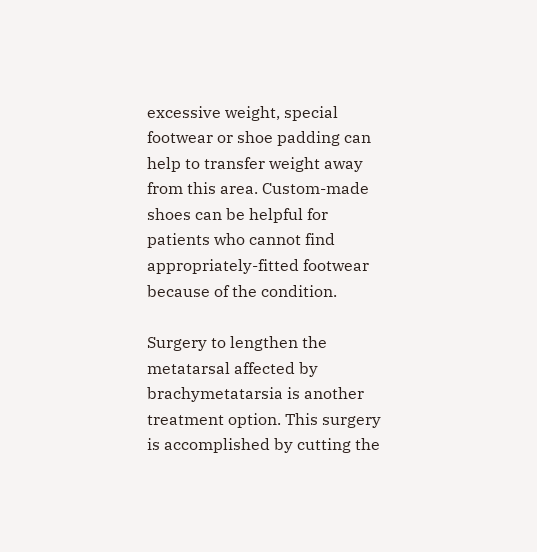excessive weight, special footwear or shoe padding can help to transfer weight away from this area. Custom-made shoes can be helpful for patients who cannot find appropriately-fitted footwear because of the condition.

Surgery to lengthen the metatarsal affected by brachymetatarsia is another treatment option. This surgery is accomplished by cutting the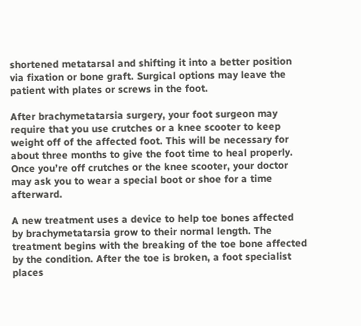shortened metatarsal and shifting it into a better position via fixation or bone graft. Surgical options may leave the patient with plates or screws in the foot.

After brachymetatarsia surgery, your foot surgeon may require that you use crutches or a knee scooter to keep weight off of the affected foot. This will be necessary for about three months to give the foot time to heal properly. Once you’re off crutches or the knee scooter, your doctor may ask you to wear a special boot or shoe for a time afterward.

A new treatment uses a device to help toe bones affected by brachymetatarsia grow to their normal length. The treatment begins with the breaking of the toe bone affected by the condition. After the toe is broken, a foot specialist places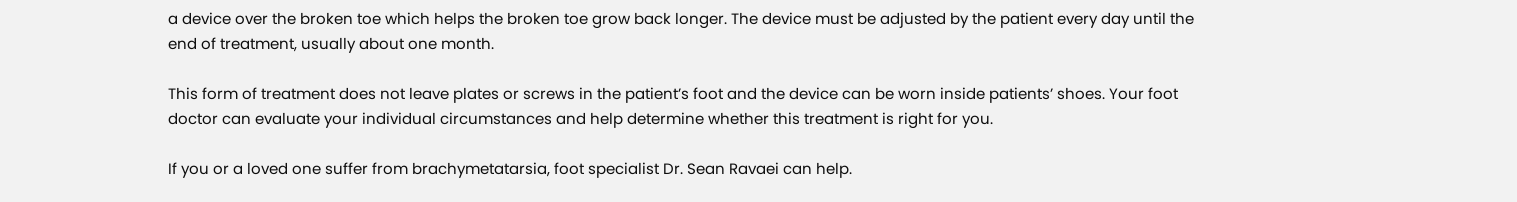a device over the broken toe which helps the broken toe grow back longer. The device must be adjusted by the patient every day until the end of treatment, usually about one month.

This form of treatment does not leave plates or screws in the patient’s foot and the device can be worn inside patients’ shoes. Your foot doctor can evaluate your individual circumstances and help determine whether this treatment is right for you.

If you or a loved one suffer from brachymetatarsia, foot specialist Dr. Sean Ravaei can help.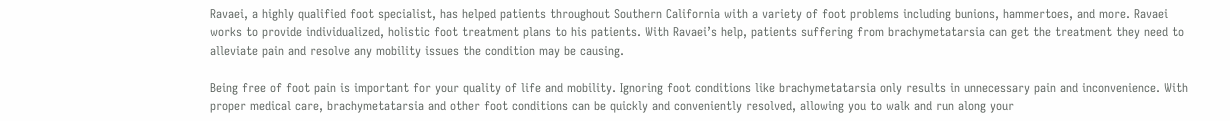Ravaei, a highly qualified foot specialist, has helped patients throughout Southern California with a variety of foot problems including bunions, hammertoes, and more. Ravaei works to provide individualized, holistic foot treatment plans to his patients. With Ravaei’s help, patients suffering from brachymetatarsia can get the treatment they need to alleviate pain and resolve any mobility issues the condition may be causing.

Being free of foot pain is important for your quality of life and mobility. Ignoring foot conditions like brachymetatarsia only results in unnecessary pain and inconvenience. With proper medical care, brachymetatarsia and other foot conditions can be quickly and conveniently resolved, allowing you to walk and run along your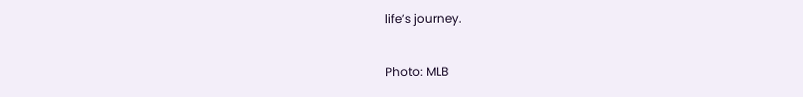life’s journey.

Photo: MLB